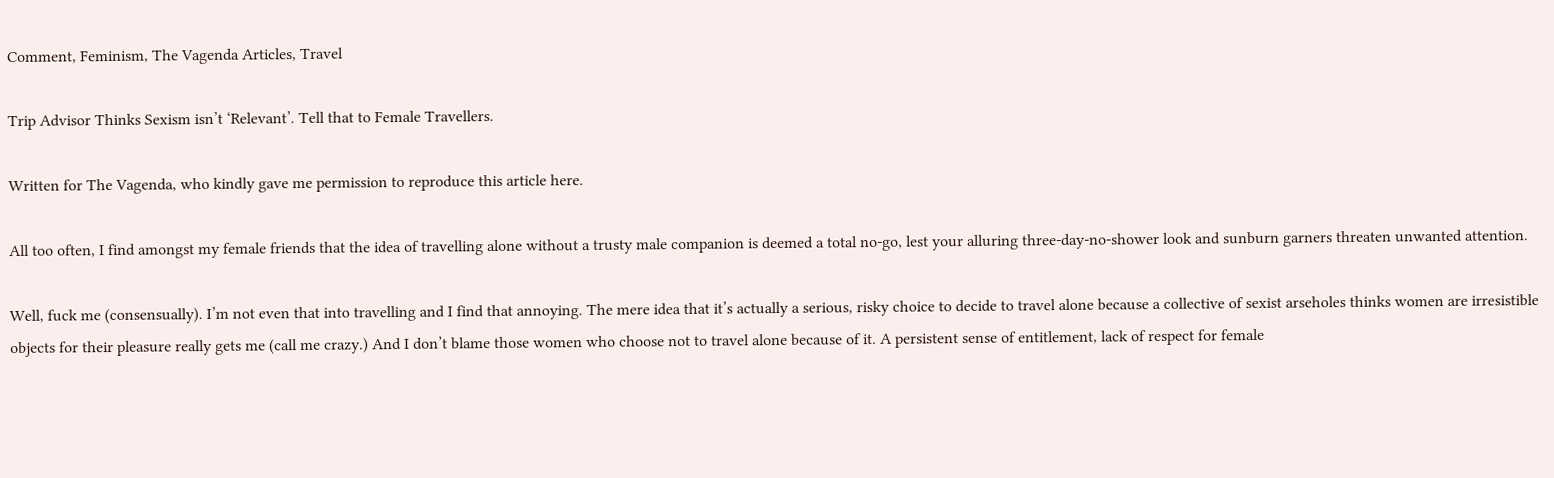Comment, Feminism, The Vagenda Articles, Travel

Trip Advisor Thinks Sexism isn’t ‘Relevant’. Tell that to Female Travellers.

Written for The Vagenda, who kindly gave me permission to reproduce this article here.

All too often, I find amongst my female friends that the idea of travelling alone without a trusty male companion is deemed a total no-go, lest your alluring three-day-no-shower look and sunburn garners threaten unwanted attention.

Well, fuck me (consensually). I’m not even that into travelling and I find that annoying. The mere idea that it’s actually a serious, risky choice to decide to travel alone because a collective of sexist arseholes thinks women are irresistible objects for their pleasure really gets me (call me crazy.) And I don’t blame those women who choose not to travel alone because of it. A persistent sense of entitlement, lack of respect for female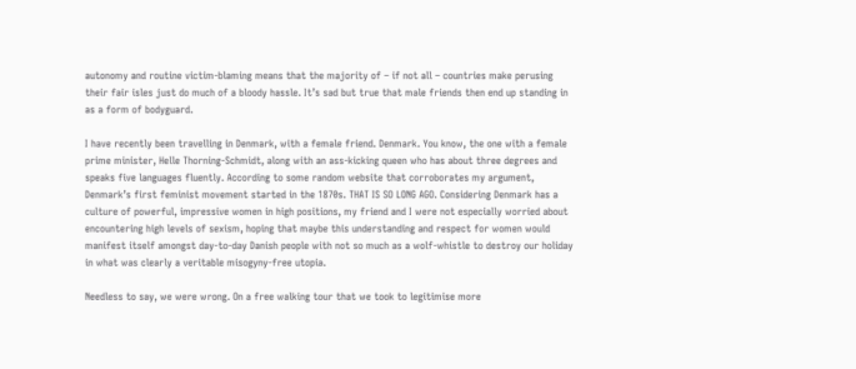autonomy and routine victim-blaming means that the majority of – if not all – countries make perusing their fair isles just do much of a bloody hassle. It’s sad but true that male friends then end up standing in as a form of bodyguard.

I have recently been travelling in Denmark, with a female friend. Denmark. You know, the one with a female prime minister, Helle Thorning-Schmidt, along with an ass-kicking queen who has about three degrees and speaks five languages fluently. According to some random website that corroborates my argument, Denmark’s first feminist movement started in the 1870s. THAT IS SO LONG AGO. Considering Denmark has a culture of powerful, impressive women in high positions, my friend and I were not especially worried about encountering high levels of sexism, hoping that maybe this understanding and respect for women would manifest itself amongst day-to-day Danish people with not so much as a wolf-whistle to destroy our holiday in what was clearly a veritable misogyny-free utopia.

Needless to say, we were wrong. On a free walking tour that we took to legitimise more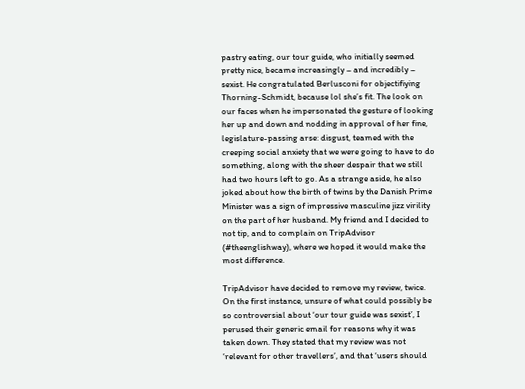pastry eating, our tour guide, who initially seemed pretty nice, became increasingly – and incredibly – sexist. He congratulated Berlusconi for objectifiying Thorning-Schmidt, because lol she’s fit. The look on our faces when he impersonated the gesture of looking her up and down and nodding in approval of her fine, legislature-passing arse: disgust, teamed with the creeping social anxiety that we were going to have to do something, along with the sheer despair that we still had two hours left to go. As a strange aside, he also joked about how the birth of twins by the Danish Prime Minister was a sign of impressive masculine jizz virility on the part of her husband. My friend and I decided to not tip, and to complain on TripAdvisor (#theenglishway), where we hoped it would make the most difference.

TripAdvisor have decided to remove my review, twice. On the first instance, unsure of what could possibly be so controversial about ‘our tour guide was sexist’, I perused their generic email for reasons why it was taken down. They stated that my review was not ‘relevant for other travellers’, and that ‘users should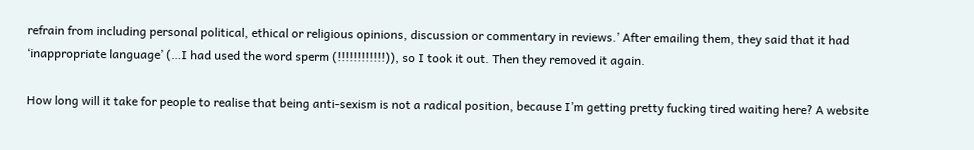refrain from including personal political, ethical or religious opinions, discussion or commentary in reviews.’ After emailing them, they said that it had ‘inappropriate language’ (…I had used the word sperm (!!!!!!!!!!!!)), so I took it out. Then they removed it again.

How long will it take for people to realise that being anti-sexism is not a radical position, because I’m getting pretty fucking tired waiting here? A website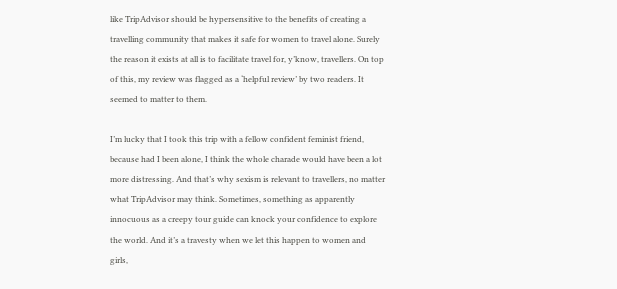like TripAdvisor should be hypersensitive to the benefits of creating a travelling community that makes it safe for women to travel alone. Surely the reason it exists at all is to facilitate travel for, y’know, travellers. On top of this, my review was flagged as a ‘helpful review’ by two readers. It seemed to matter to them.

I’m lucky that I took this trip with a fellow confident feminist friend, because had I been alone, I think the whole charade would have been a lot more distressing. And that’s why sexism is relevant to travellers, no matter what TripAdvisor may think. Sometimes, something as apparently innocuous as a creepy tour guide can knock your confidence to explore the world. And it’s a travesty when we let this happen to women and girls,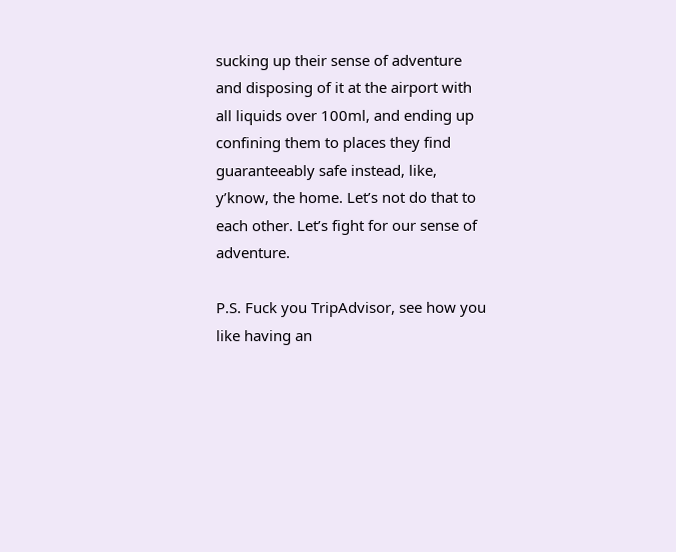sucking up their sense of adventure and disposing of it at the airport with all liquids over 100ml, and ending up confining them to places they find guaranteeably safe instead, like, y’know, the home. Let’s not do that to each other. Let’s fight for our sense of adventure.

P.S. Fuck you TripAdvisor, see how you like having an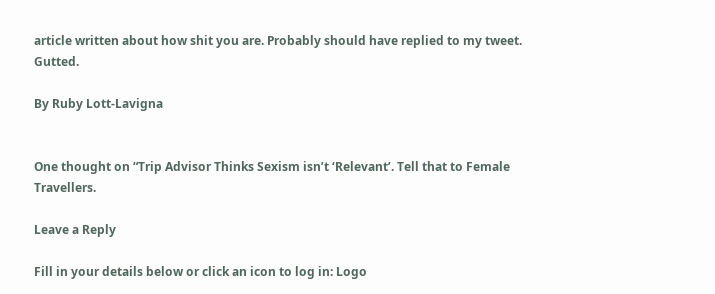article written about how shit you are. Probably should have replied to my tweet. Gutted.

By Ruby Lott-Lavigna


One thought on “Trip Advisor Thinks Sexism isn’t ‘Relevant’. Tell that to Female Travellers.

Leave a Reply

Fill in your details below or click an icon to log in: Logo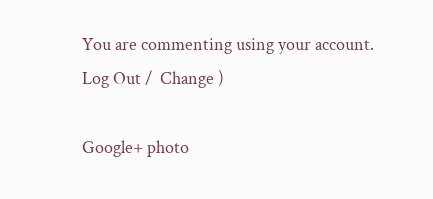You are commenting using your account. Log Out /  Change )

Google+ photo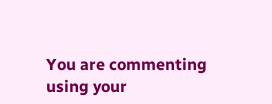You are commenting using your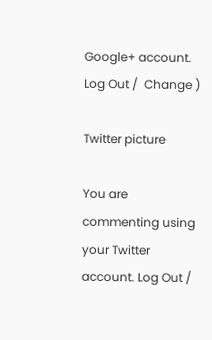Google+ account. Log Out /  Change )

Twitter picture

You are commenting using your Twitter account. Log Out /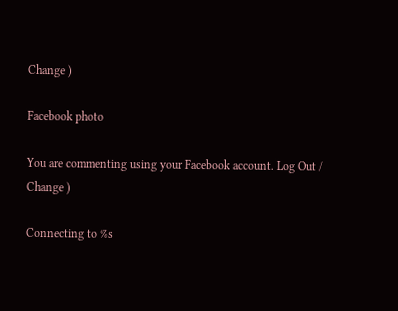Change )

Facebook photo

You are commenting using your Facebook account. Log Out /  Change )

Connecting to %s